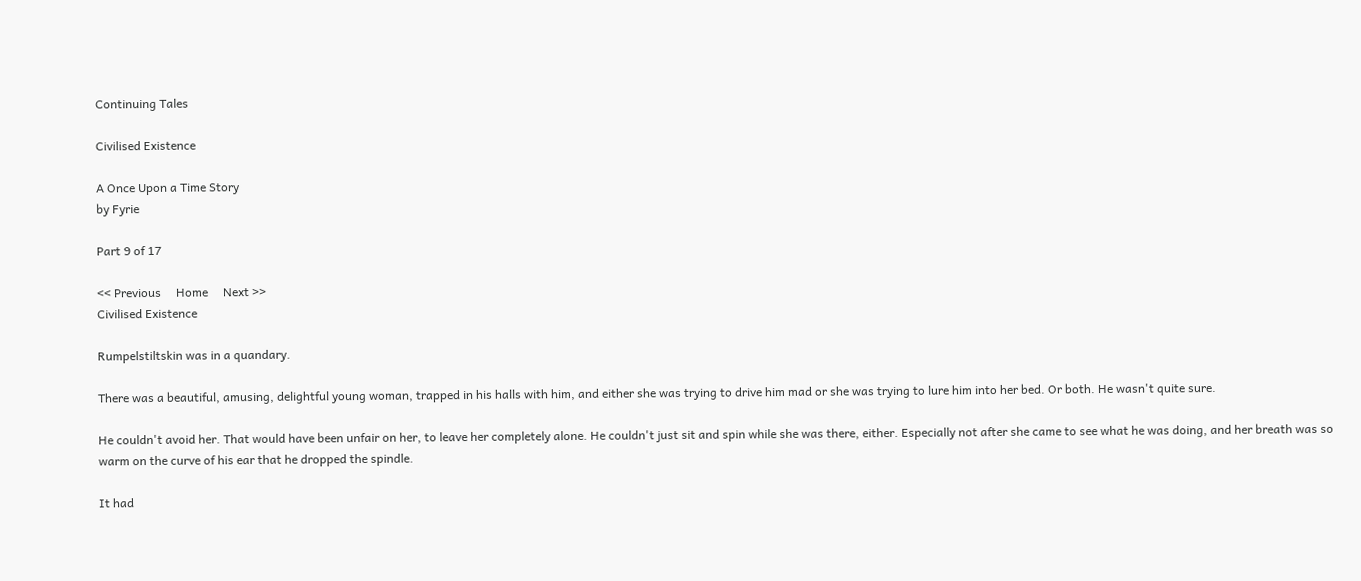Continuing Tales

Civilised Existence

A Once Upon a Time Story
by Fyrie

Part 9 of 17

<< Previous     Home     Next >>
Civilised Existence

Rumpelstiltskin was in a quandary.

There was a beautiful, amusing, delightful young woman, trapped in his halls with him, and either she was trying to drive him mad or she was trying to lure him into her bed. Or both. He wasn't quite sure.

He couldn't avoid her. That would have been unfair on her, to leave her completely alone. He couldn't just sit and spin while she was there, either. Especially not after she came to see what he was doing, and her breath was so warm on the curve of his ear that he dropped the spindle.

It had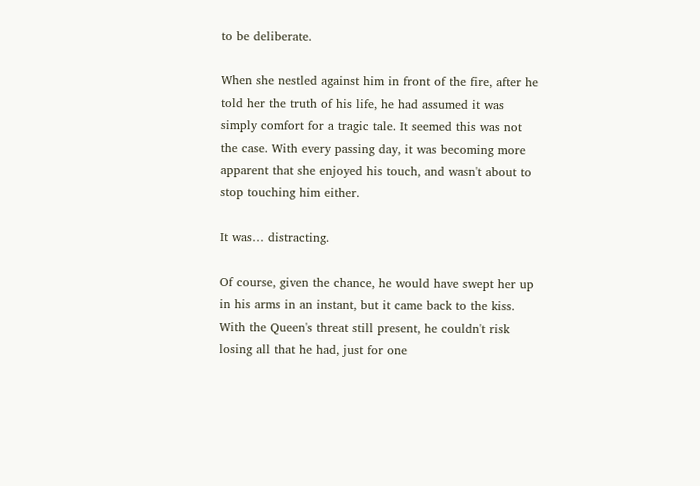to be deliberate.

When she nestled against him in front of the fire, after he told her the truth of his life, he had assumed it was simply comfort for a tragic tale. It seemed this was not the case. With every passing day, it was becoming more apparent that she enjoyed his touch, and wasn't about to stop touching him either.

It was… distracting.

Of course, given the chance, he would have swept her up in his arms in an instant, but it came back to the kiss. With the Queen's threat still present, he couldn't risk losing all that he had, just for one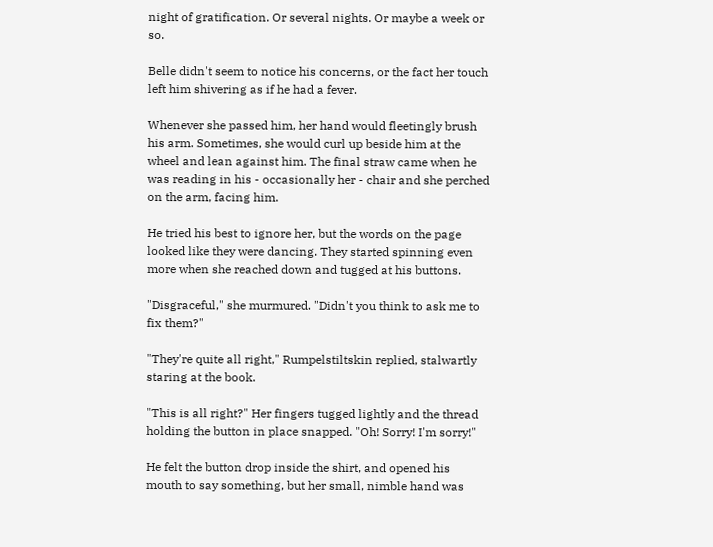night of gratification. Or several nights. Or maybe a week or so.

Belle didn't seem to notice his concerns, or the fact her touch left him shivering as if he had a fever.

Whenever she passed him, her hand would fleetingly brush his arm. Sometimes, she would curl up beside him at the wheel and lean against him. The final straw came when he was reading in his - occasionally her - chair and she perched on the arm, facing him.

He tried his best to ignore her, but the words on the page looked like they were dancing. They started spinning even more when she reached down and tugged at his buttons.

"Disgraceful," she murmured. "Didn't you think to ask me to fix them?"

"They're quite all right," Rumpelstiltskin replied, stalwartly staring at the book.

"This is all right?" Her fingers tugged lightly and the thread holding the button in place snapped. "Oh! Sorry! I'm sorry!"

He felt the button drop inside the shirt, and opened his mouth to say something, but her small, nimble hand was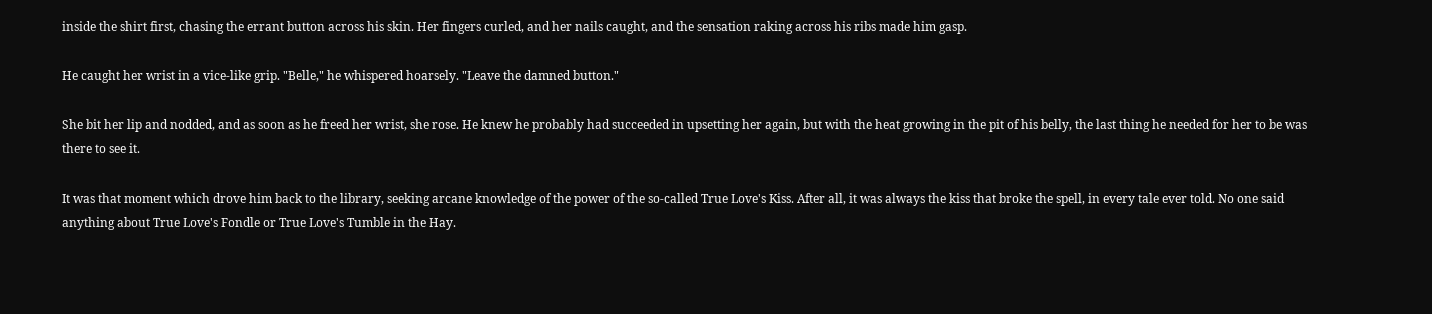inside the shirt first, chasing the errant button across his skin. Her fingers curled, and her nails caught, and the sensation raking across his ribs made him gasp.

He caught her wrist in a vice-like grip. "Belle," he whispered hoarsely. "Leave the damned button."

She bit her lip and nodded, and as soon as he freed her wrist, she rose. He knew he probably had succeeded in upsetting her again, but with the heat growing in the pit of his belly, the last thing he needed for her to be was there to see it.

It was that moment which drove him back to the library, seeking arcane knowledge of the power of the so-called True Love's Kiss. After all, it was always the kiss that broke the spell, in every tale ever told. No one said anything about True Love's Fondle or True Love's Tumble in the Hay.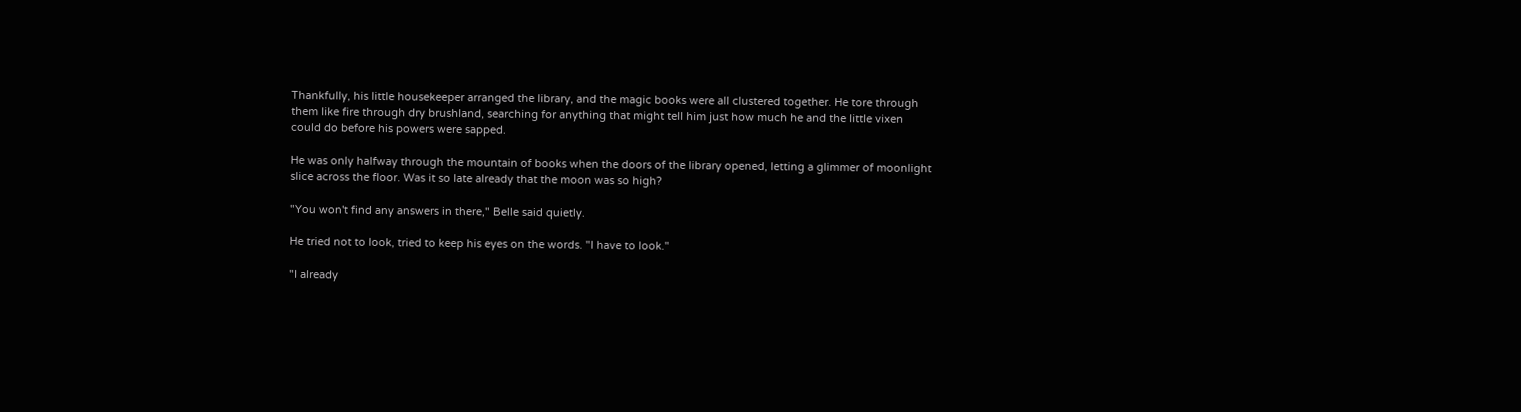Thankfully, his little housekeeper arranged the library, and the magic books were all clustered together. He tore through them like fire through dry brushland, searching for anything that might tell him just how much he and the little vixen could do before his powers were sapped.

He was only halfway through the mountain of books when the doors of the library opened, letting a glimmer of moonlight slice across the floor. Was it so late already that the moon was so high?

"You won't find any answers in there," Belle said quietly.

He tried not to look, tried to keep his eyes on the words. "I have to look."

"I already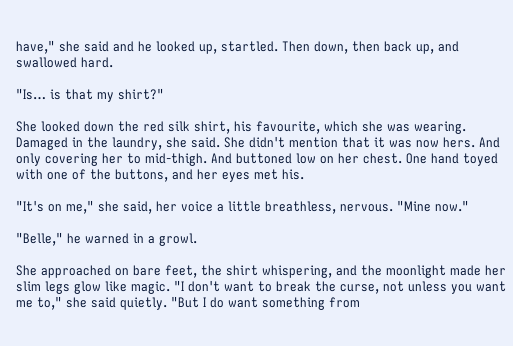have," she said and he looked up, startled. Then down, then back up, and swallowed hard.

"Is… is that my shirt?"

She looked down the red silk shirt, his favourite, which she was wearing. Damaged in the laundry, she said. She didn't mention that it was now hers. And only covering her to mid-thigh. And buttoned low on her chest. One hand toyed with one of the buttons, and her eyes met his.

"It's on me," she said, her voice a little breathless, nervous. "Mine now."

"Belle," he warned in a growl.

She approached on bare feet, the shirt whispering, and the moonlight made her slim legs glow like magic. "I don't want to break the curse, not unless you want me to," she said quietly. "But I do want something from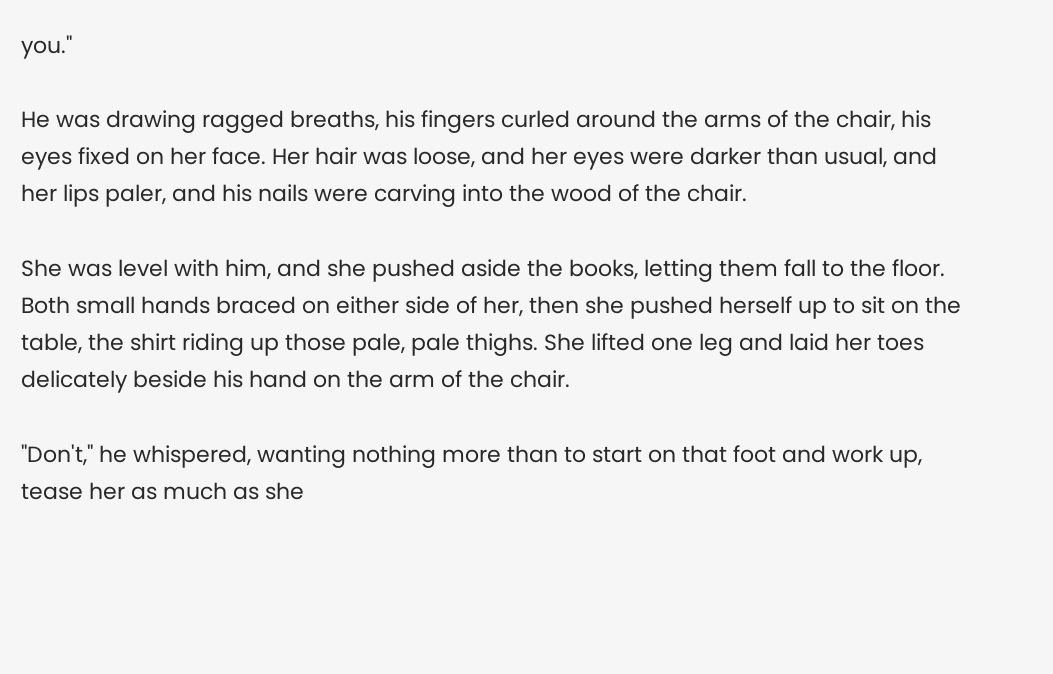you."

He was drawing ragged breaths, his fingers curled around the arms of the chair, his eyes fixed on her face. Her hair was loose, and her eyes were darker than usual, and her lips paler, and his nails were carving into the wood of the chair.

She was level with him, and she pushed aside the books, letting them fall to the floor. Both small hands braced on either side of her, then she pushed herself up to sit on the table, the shirt riding up those pale, pale thighs. She lifted one leg and laid her toes delicately beside his hand on the arm of the chair.

"Don't," he whispered, wanting nothing more than to start on that foot and work up, tease her as much as she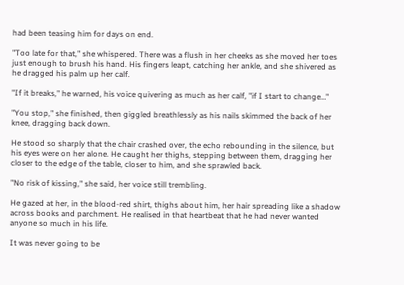had been teasing him for days on end.

"Too late for that," she whispered. There was a flush in her cheeks as she moved her toes just enough to brush his hand. His fingers leapt, catching her ankle, and she shivered as he dragged his palm up her calf.

"If it breaks," he warned, his voice quivering as much as her calf, "if I start to change…"

"You stop," she finished, then giggled breathlessly as his nails skimmed the back of her knee, dragging back down.

He stood so sharply that the chair crashed over, the echo rebounding in the silence, but his eyes were on her alone. He caught her thighs, stepping between them, dragging her closer to the edge of the table, closer to him, and she sprawled back.

"No risk of kissing," she said, her voice still trembling.

He gazed at her, in the blood-red shirt, thighs about him, her hair spreading like a shadow across books and parchment. He realised in that heartbeat that he had never wanted anyone so much in his life.

It was never going to be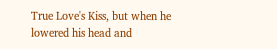True Love's Kiss, but when he lowered his head and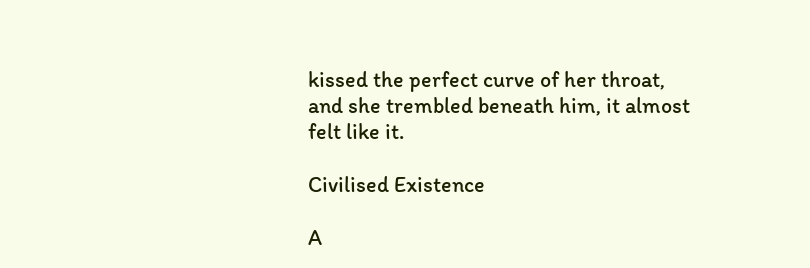kissed the perfect curve of her throat, and she trembled beneath him, it almost felt like it.

Civilised Existence

A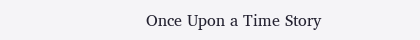Once Upon a Time Story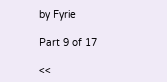by Fyrie

Part 9 of 17

<<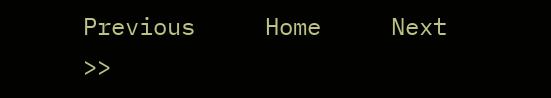Previous     Home     Next >>